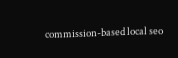commission-based local seo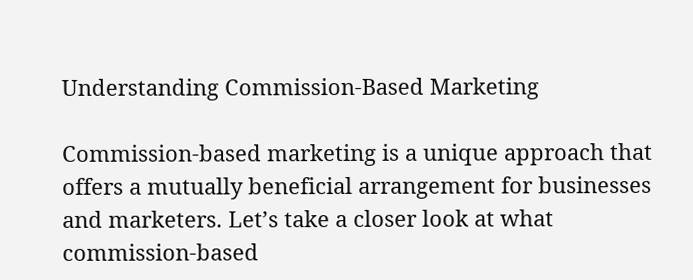Understanding Commission-Based Marketing

Commission-based marketing is a unique approach that offers a mutually beneficial arrangement for businesses and marketers. Let’s take a closer look at what commission-based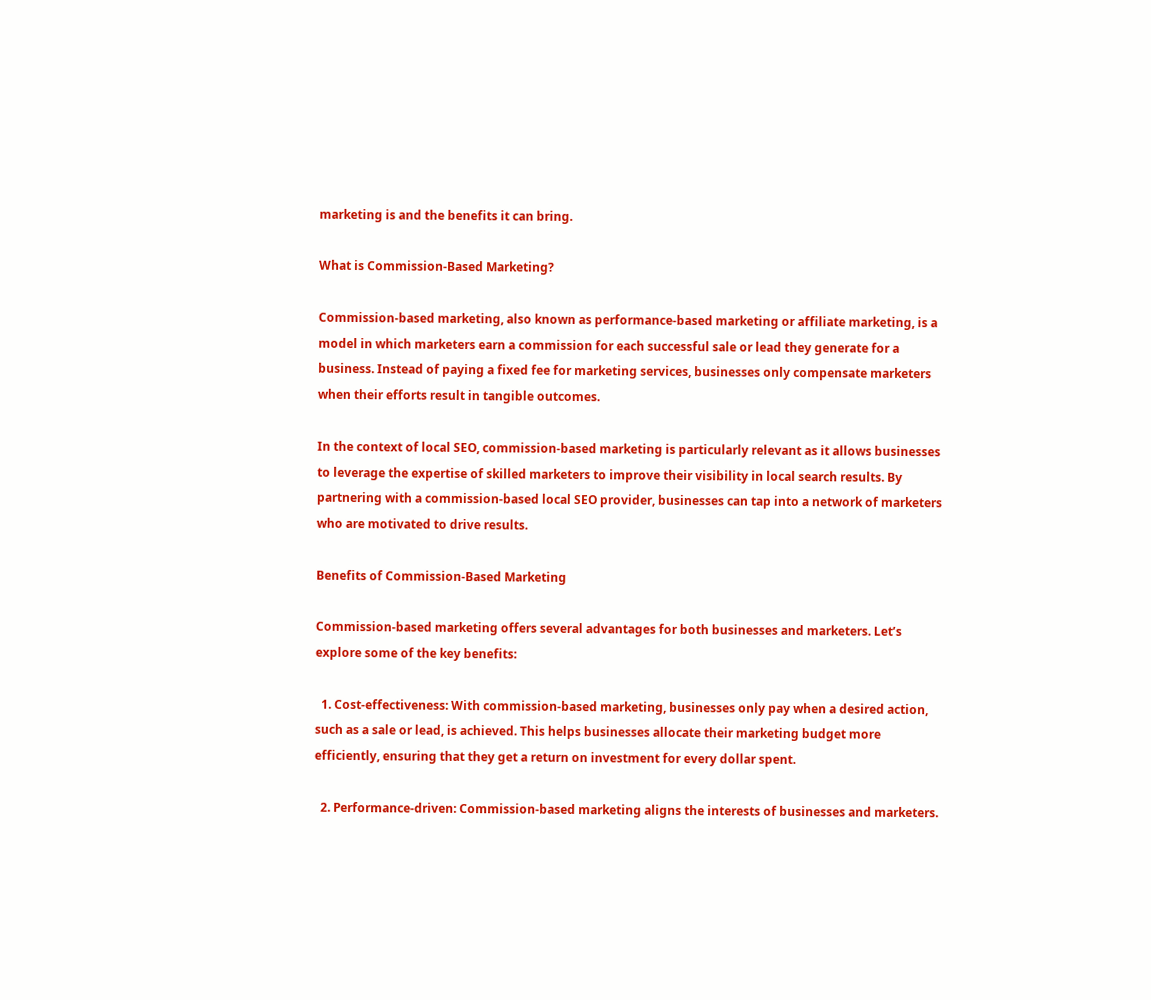marketing is and the benefits it can bring.

What is Commission-Based Marketing?

Commission-based marketing, also known as performance-based marketing or affiliate marketing, is a model in which marketers earn a commission for each successful sale or lead they generate for a business. Instead of paying a fixed fee for marketing services, businesses only compensate marketers when their efforts result in tangible outcomes.

In the context of local SEO, commission-based marketing is particularly relevant as it allows businesses to leverage the expertise of skilled marketers to improve their visibility in local search results. By partnering with a commission-based local SEO provider, businesses can tap into a network of marketers who are motivated to drive results.

Benefits of Commission-Based Marketing

Commission-based marketing offers several advantages for both businesses and marketers. Let’s explore some of the key benefits:

  1. Cost-effectiveness: With commission-based marketing, businesses only pay when a desired action, such as a sale or lead, is achieved. This helps businesses allocate their marketing budget more efficiently, ensuring that they get a return on investment for every dollar spent.

  2. Performance-driven: Commission-based marketing aligns the interests of businesses and marketers.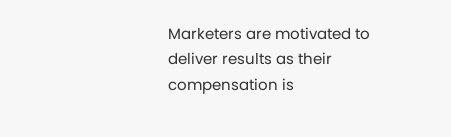Marketers are motivated to deliver results as their compensation is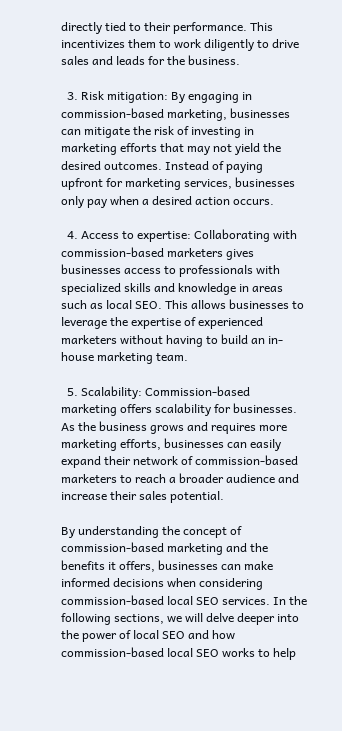directly tied to their performance. This incentivizes them to work diligently to drive sales and leads for the business.

  3. Risk mitigation: By engaging in commission-based marketing, businesses can mitigate the risk of investing in marketing efforts that may not yield the desired outcomes. Instead of paying upfront for marketing services, businesses only pay when a desired action occurs.

  4. Access to expertise: Collaborating with commission-based marketers gives businesses access to professionals with specialized skills and knowledge in areas such as local SEO. This allows businesses to leverage the expertise of experienced marketers without having to build an in-house marketing team.

  5. Scalability: Commission-based marketing offers scalability for businesses. As the business grows and requires more marketing efforts, businesses can easily expand their network of commission-based marketers to reach a broader audience and increase their sales potential.

By understanding the concept of commission-based marketing and the benefits it offers, businesses can make informed decisions when considering commission-based local SEO services. In the following sections, we will delve deeper into the power of local SEO and how commission-based local SEO works to help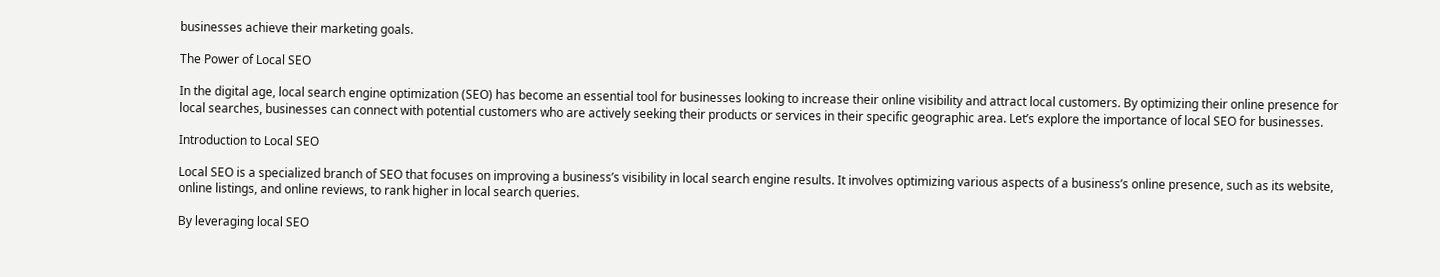businesses achieve their marketing goals.

The Power of Local SEO

In the digital age, local search engine optimization (SEO) has become an essential tool for businesses looking to increase their online visibility and attract local customers. By optimizing their online presence for local searches, businesses can connect with potential customers who are actively seeking their products or services in their specific geographic area. Let’s explore the importance of local SEO for businesses.

Introduction to Local SEO

Local SEO is a specialized branch of SEO that focuses on improving a business’s visibility in local search engine results. It involves optimizing various aspects of a business’s online presence, such as its website, online listings, and online reviews, to rank higher in local search queries.

By leveraging local SEO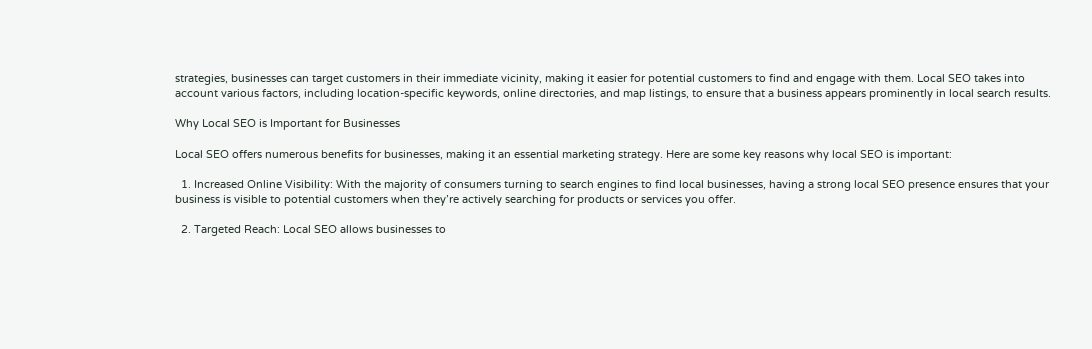strategies, businesses can target customers in their immediate vicinity, making it easier for potential customers to find and engage with them. Local SEO takes into account various factors, including location-specific keywords, online directories, and map listings, to ensure that a business appears prominently in local search results.

Why Local SEO is Important for Businesses

Local SEO offers numerous benefits for businesses, making it an essential marketing strategy. Here are some key reasons why local SEO is important:

  1. Increased Online Visibility: With the majority of consumers turning to search engines to find local businesses, having a strong local SEO presence ensures that your business is visible to potential customers when they’re actively searching for products or services you offer.

  2. Targeted Reach: Local SEO allows businesses to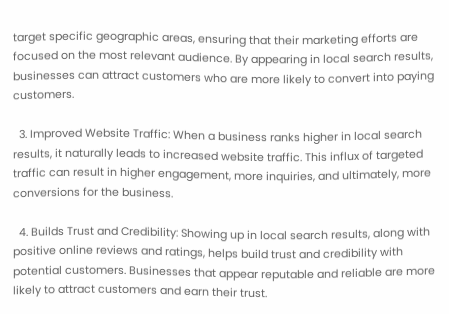target specific geographic areas, ensuring that their marketing efforts are focused on the most relevant audience. By appearing in local search results, businesses can attract customers who are more likely to convert into paying customers.

  3. Improved Website Traffic: When a business ranks higher in local search results, it naturally leads to increased website traffic. This influx of targeted traffic can result in higher engagement, more inquiries, and ultimately, more conversions for the business.

  4. Builds Trust and Credibility: Showing up in local search results, along with positive online reviews and ratings, helps build trust and credibility with potential customers. Businesses that appear reputable and reliable are more likely to attract customers and earn their trust.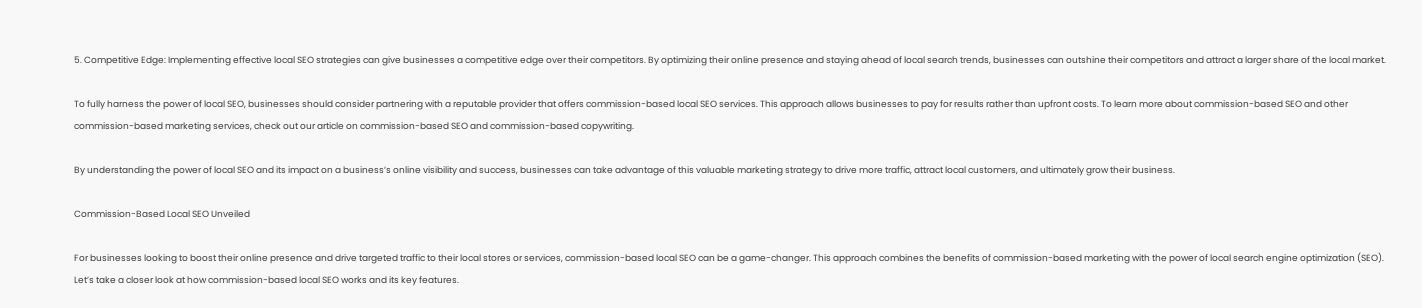5. Competitive Edge: Implementing effective local SEO strategies can give businesses a competitive edge over their competitors. By optimizing their online presence and staying ahead of local search trends, businesses can outshine their competitors and attract a larger share of the local market.

To fully harness the power of local SEO, businesses should consider partnering with a reputable provider that offers commission-based local SEO services. This approach allows businesses to pay for results rather than upfront costs. To learn more about commission-based SEO and other commission-based marketing services, check out our article on commission-based SEO and commission-based copywriting.

By understanding the power of local SEO and its impact on a business’s online visibility and success, businesses can take advantage of this valuable marketing strategy to drive more traffic, attract local customers, and ultimately grow their business.

Commission-Based Local SEO Unveiled

For businesses looking to boost their online presence and drive targeted traffic to their local stores or services, commission-based local SEO can be a game-changer. This approach combines the benefits of commission-based marketing with the power of local search engine optimization (SEO). Let’s take a closer look at how commission-based local SEO works and its key features.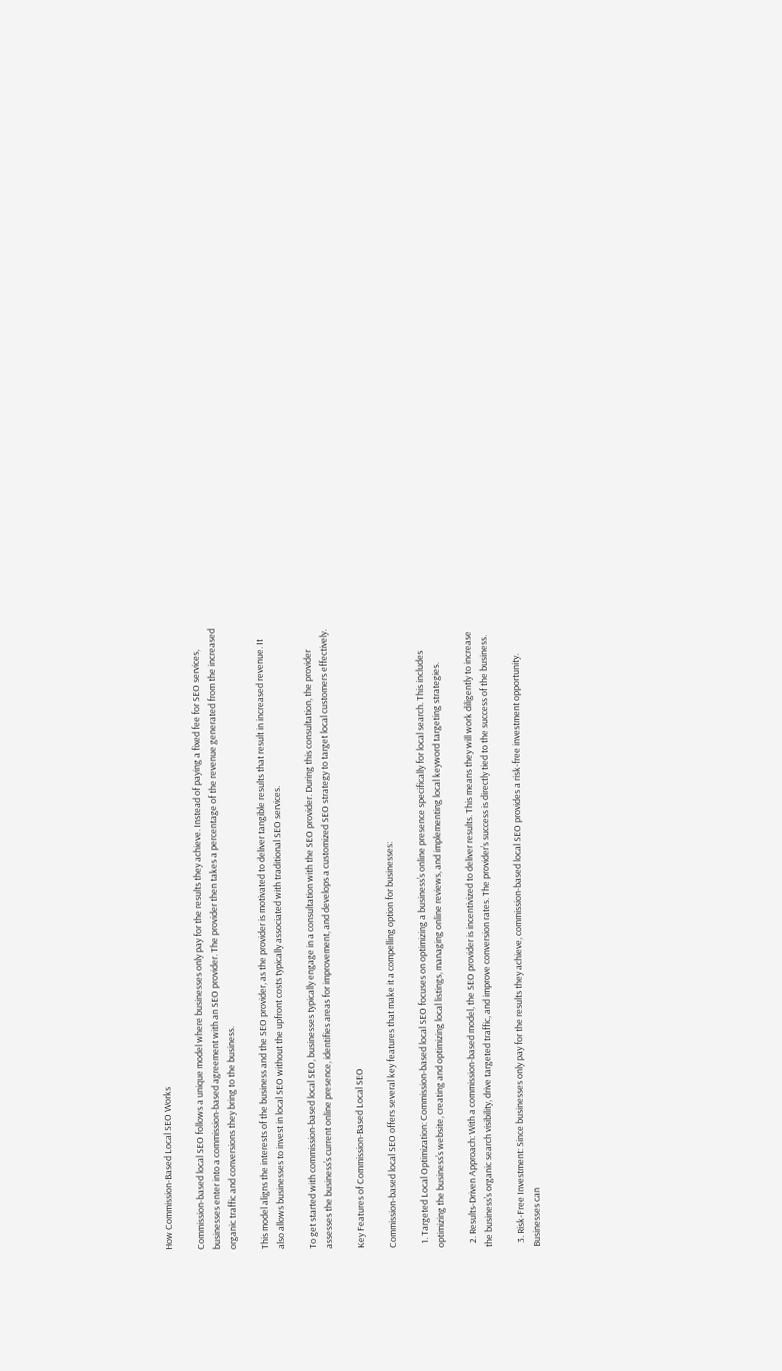How Commission-Based Local SEO Works

Commission-based local SEO follows a unique model where businesses only pay for the results they achieve. Instead of paying a fixed fee for SEO services, businesses enter into a commission-based agreement with an SEO provider. The provider then takes a percentage of the revenue generated from the increased organic traffic and conversions they bring to the business.

This model aligns the interests of the business and the SEO provider, as the provider is motivated to deliver tangible results that result in increased revenue. It also allows businesses to invest in local SEO without the upfront costs typically associated with traditional SEO services.

To get started with commission-based local SEO, businesses typically engage in a consultation with the SEO provider. During this consultation, the provider assesses the business’s current online presence, identifies areas for improvement, and develops a customized SEO strategy to target local customers effectively.

Key Features of Commission-Based Local SEO

Commission-based local SEO offers several key features that make it a compelling option for businesses:

  1. Targeted Local Optimization: Commission-based local SEO focuses on optimizing a business’s online presence specifically for local search. This includes optimizing the business’s website, creating and optimizing local listings, managing online reviews, and implementing local keyword targeting strategies.

  2. Results-Driven Approach: With a commission-based model, the SEO provider is incentivized to deliver results. This means they will work diligently to increase the business’s organic search visibility, drive targeted traffic, and improve conversion rates. The provider’s success is directly tied to the success of the business.

  3. Risk-Free Investment: Since businesses only pay for the results they achieve, commission-based local SEO provides a risk-free investment opportunity. Businesses can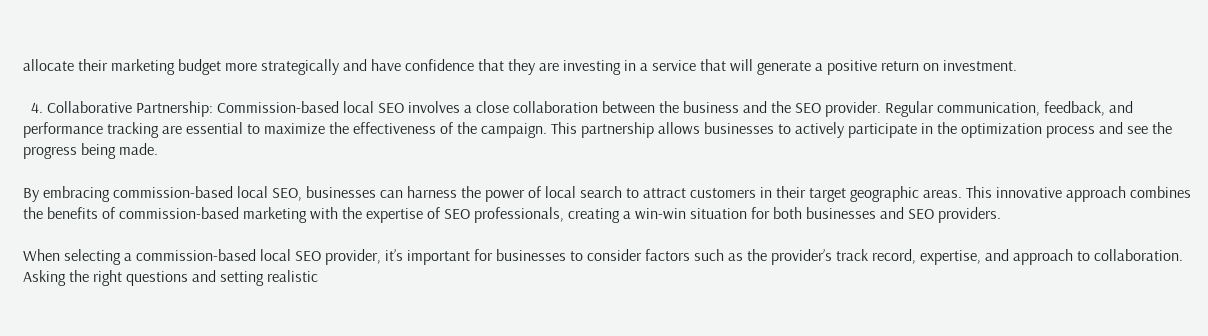allocate their marketing budget more strategically and have confidence that they are investing in a service that will generate a positive return on investment.

  4. Collaborative Partnership: Commission-based local SEO involves a close collaboration between the business and the SEO provider. Regular communication, feedback, and performance tracking are essential to maximize the effectiveness of the campaign. This partnership allows businesses to actively participate in the optimization process and see the progress being made.

By embracing commission-based local SEO, businesses can harness the power of local search to attract customers in their target geographic areas. This innovative approach combines the benefits of commission-based marketing with the expertise of SEO professionals, creating a win-win situation for both businesses and SEO providers.

When selecting a commission-based local SEO provider, it’s important for businesses to consider factors such as the provider’s track record, expertise, and approach to collaboration. Asking the right questions and setting realistic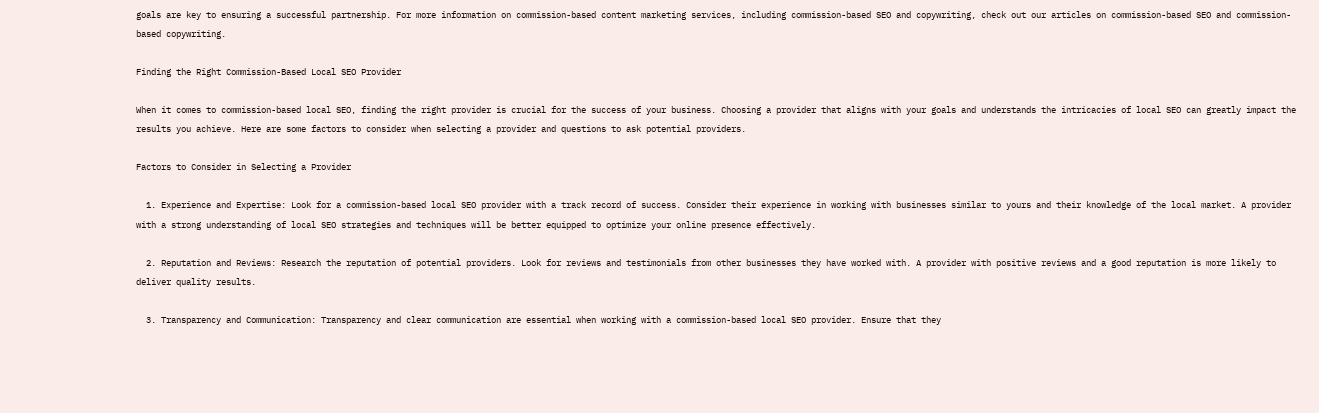goals are key to ensuring a successful partnership. For more information on commission-based content marketing services, including commission-based SEO and copywriting, check out our articles on commission-based SEO and commission-based copywriting.

Finding the Right Commission-Based Local SEO Provider

When it comes to commission-based local SEO, finding the right provider is crucial for the success of your business. Choosing a provider that aligns with your goals and understands the intricacies of local SEO can greatly impact the results you achieve. Here are some factors to consider when selecting a provider and questions to ask potential providers.

Factors to Consider in Selecting a Provider

  1. Experience and Expertise: Look for a commission-based local SEO provider with a track record of success. Consider their experience in working with businesses similar to yours and their knowledge of the local market. A provider with a strong understanding of local SEO strategies and techniques will be better equipped to optimize your online presence effectively.

  2. Reputation and Reviews: Research the reputation of potential providers. Look for reviews and testimonials from other businesses they have worked with. A provider with positive reviews and a good reputation is more likely to deliver quality results.

  3. Transparency and Communication: Transparency and clear communication are essential when working with a commission-based local SEO provider. Ensure that they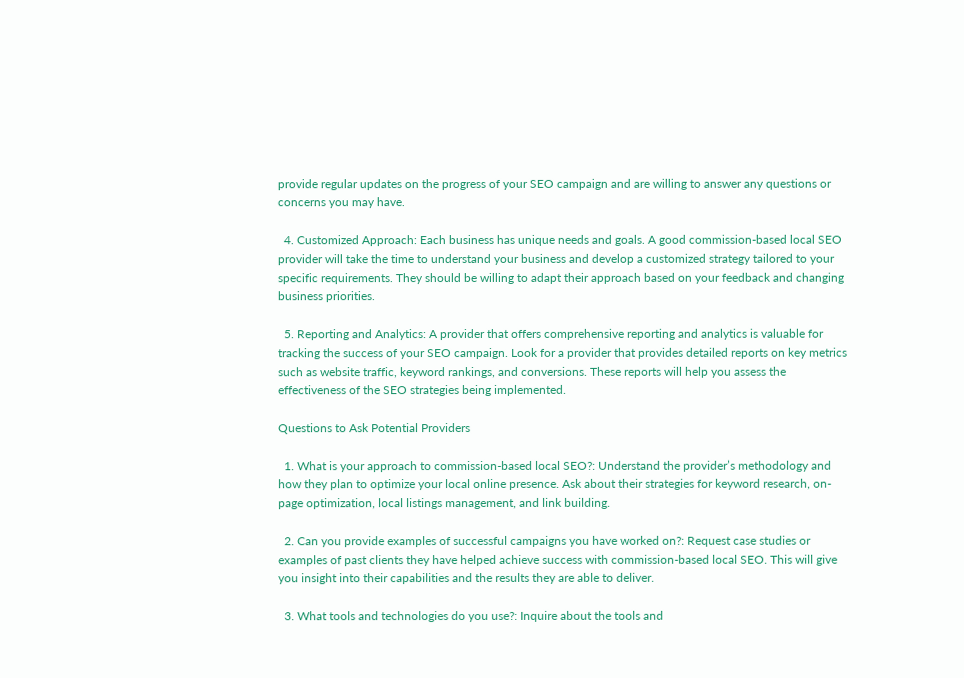provide regular updates on the progress of your SEO campaign and are willing to answer any questions or concerns you may have.

  4. Customized Approach: Each business has unique needs and goals. A good commission-based local SEO provider will take the time to understand your business and develop a customized strategy tailored to your specific requirements. They should be willing to adapt their approach based on your feedback and changing business priorities.

  5. Reporting and Analytics: A provider that offers comprehensive reporting and analytics is valuable for tracking the success of your SEO campaign. Look for a provider that provides detailed reports on key metrics such as website traffic, keyword rankings, and conversions. These reports will help you assess the effectiveness of the SEO strategies being implemented.

Questions to Ask Potential Providers

  1. What is your approach to commission-based local SEO?: Understand the provider’s methodology and how they plan to optimize your local online presence. Ask about their strategies for keyword research, on-page optimization, local listings management, and link building.

  2. Can you provide examples of successful campaigns you have worked on?: Request case studies or examples of past clients they have helped achieve success with commission-based local SEO. This will give you insight into their capabilities and the results they are able to deliver.

  3. What tools and technologies do you use?: Inquire about the tools and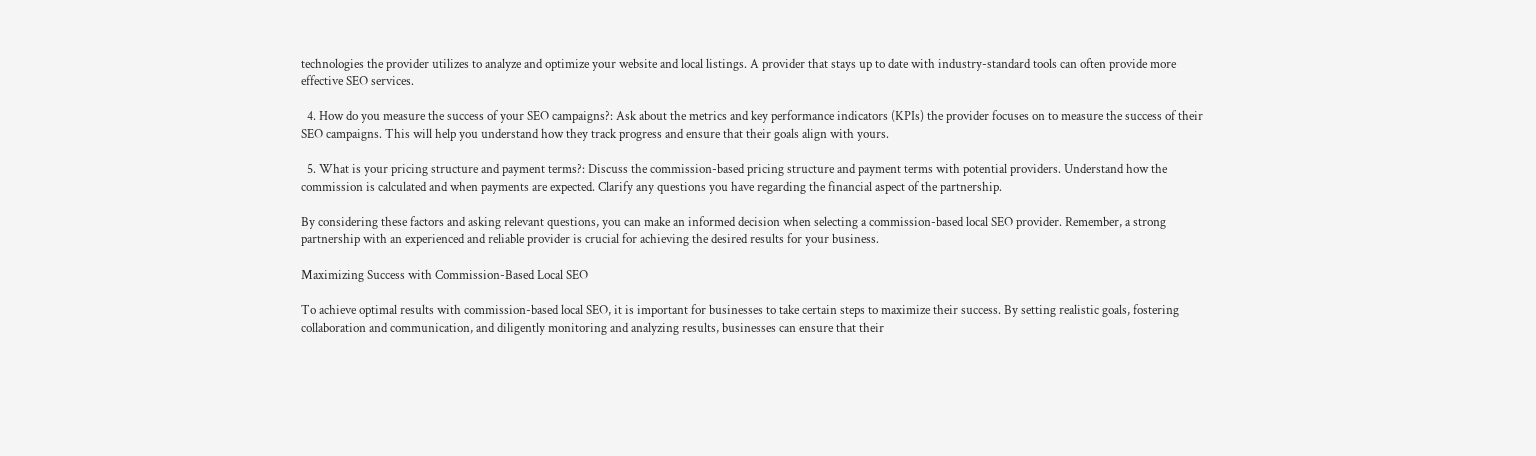technologies the provider utilizes to analyze and optimize your website and local listings. A provider that stays up to date with industry-standard tools can often provide more effective SEO services.

  4. How do you measure the success of your SEO campaigns?: Ask about the metrics and key performance indicators (KPIs) the provider focuses on to measure the success of their SEO campaigns. This will help you understand how they track progress and ensure that their goals align with yours.

  5. What is your pricing structure and payment terms?: Discuss the commission-based pricing structure and payment terms with potential providers. Understand how the commission is calculated and when payments are expected. Clarify any questions you have regarding the financial aspect of the partnership.

By considering these factors and asking relevant questions, you can make an informed decision when selecting a commission-based local SEO provider. Remember, a strong partnership with an experienced and reliable provider is crucial for achieving the desired results for your business.

Maximizing Success with Commission-Based Local SEO

To achieve optimal results with commission-based local SEO, it is important for businesses to take certain steps to maximize their success. By setting realistic goals, fostering collaboration and communication, and diligently monitoring and analyzing results, businesses can ensure that their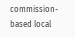commission-based local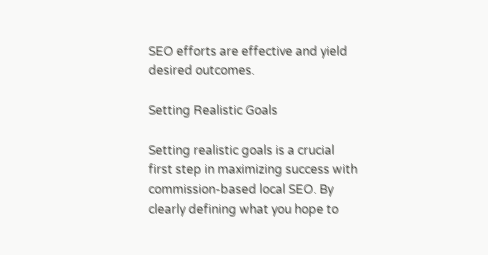SEO efforts are effective and yield desired outcomes.

Setting Realistic Goals

Setting realistic goals is a crucial first step in maximizing success with commission-based local SEO. By clearly defining what you hope to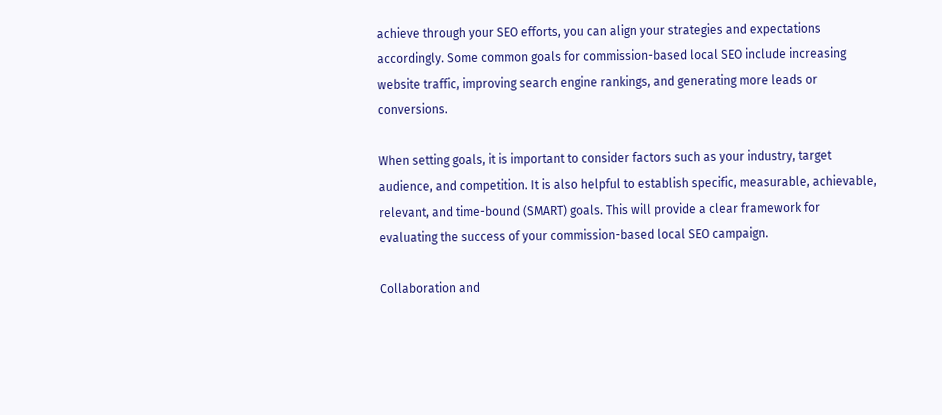achieve through your SEO efforts, you can align your strategies and expectations accordingly. Some common goals for commission-based local SEO include increasing website traffic, improving search engine rankings, and generating more leads or conversions.

When setting goals, it is important to consider factors such as your industry, target audience, and competition. It is also helpful to establish specific, measurable, achievable, relevant, and time-bound (SMART) goals. This will provide a clear framework for evaluating the success of your commission-based local SEO campaign.

Collaboration and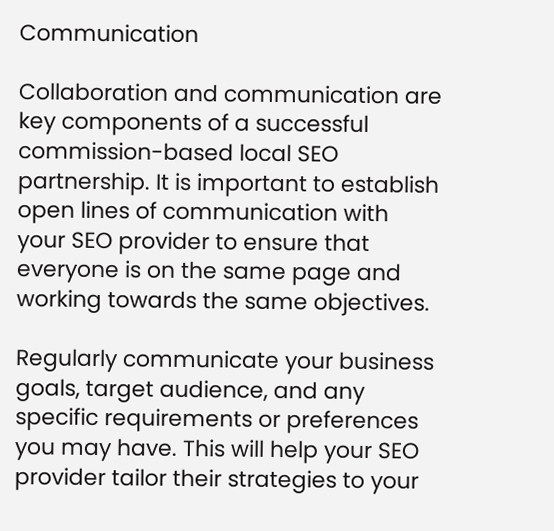Communication

Collaboration and communication are key components of a successful commission-based local SEO partnership. It is important to establish open lines of communication with your SEO provider to ensure that everyone is on the same page and working towards the same objectives.

Regularly communicate your business goals, target audience, and any specific requirements or preferences you may have. This will help your SEO provider tailor their strategies to your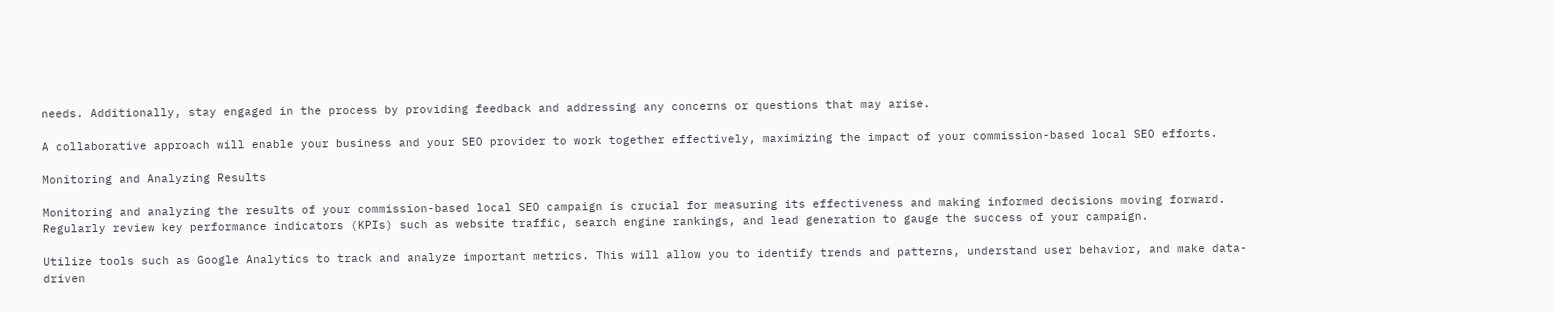needs. Additionally, stay engaged in the process by providing feedback and addressing any concerns or questions that may arise.

A collaborative approach will enable your business and your SEO provider to work together effectively, maximizing the impact of your commission-based local SEO efforts.

Monitoring and Analyzing Results

Monitoring and analyzing the results of your commission-based local SEO campaign is crucial for measuring its effectiveness and making informed decisions moving forward. Regularly review key performance indicators (KPIs) such as website traffic, search engine rankings, and lead generation to gauge the success of your campaign.

Utilize tools such as Google Analytics to track and analyze important metrics. This will allow you to identify trends and patterns, understand user behavior, and make data-driven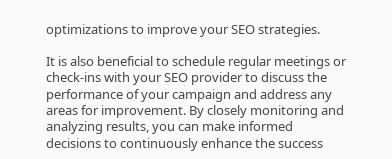optimizations to improve your SEO strategies.

It is also beneficial to schedule regular meetings or check-ins with your SEO provider to discuss the performance of your campaign and address any areas for improvement. By closely monitoring and analyzing results, you can make informed decisions to continuously enhance the success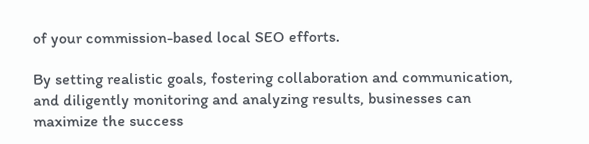of your commission-based local SEO efforts.

By setting realistic goals, fostering collaboration and communication, and diligently monitoring and analyzing results, businesses can maximize the success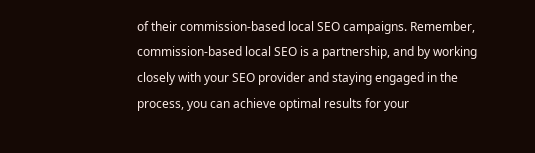of their commission-based local SEO campaigns. Remember, commission-based local SEO is a partnership, and by working closely with your SEO provider and staying engaged in the process, you can achieve optimal results for your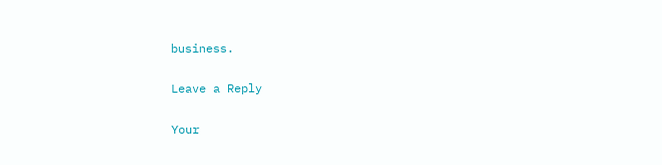business.

Leave a Reply

Your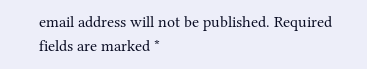email address will not be published. Required fields are marked *